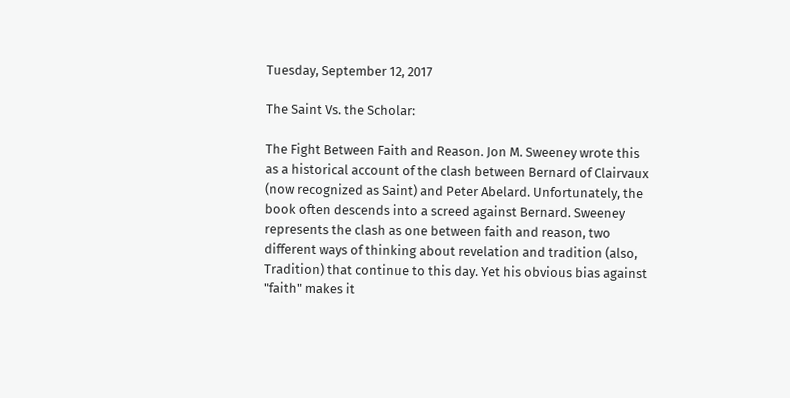Tuesday, September 12, 2017

The Saint Vs. the Scholar:

The Fight Between Faith and Reason. Jon M. Sweeney wrote this as a historical account of the clash between Bernard of Clairvaux (now recognized as Saint) and Peter Abelard. Unfortunately, the book often descends into a screed against Bernard. Sweeney represents the clash as one between faith and reason, two different ways of thinking about revelation and tradition (also, Tradition) that continue to this day. Yet his obvious bias against "faith" makes it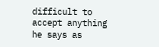difficult to accept anything he says as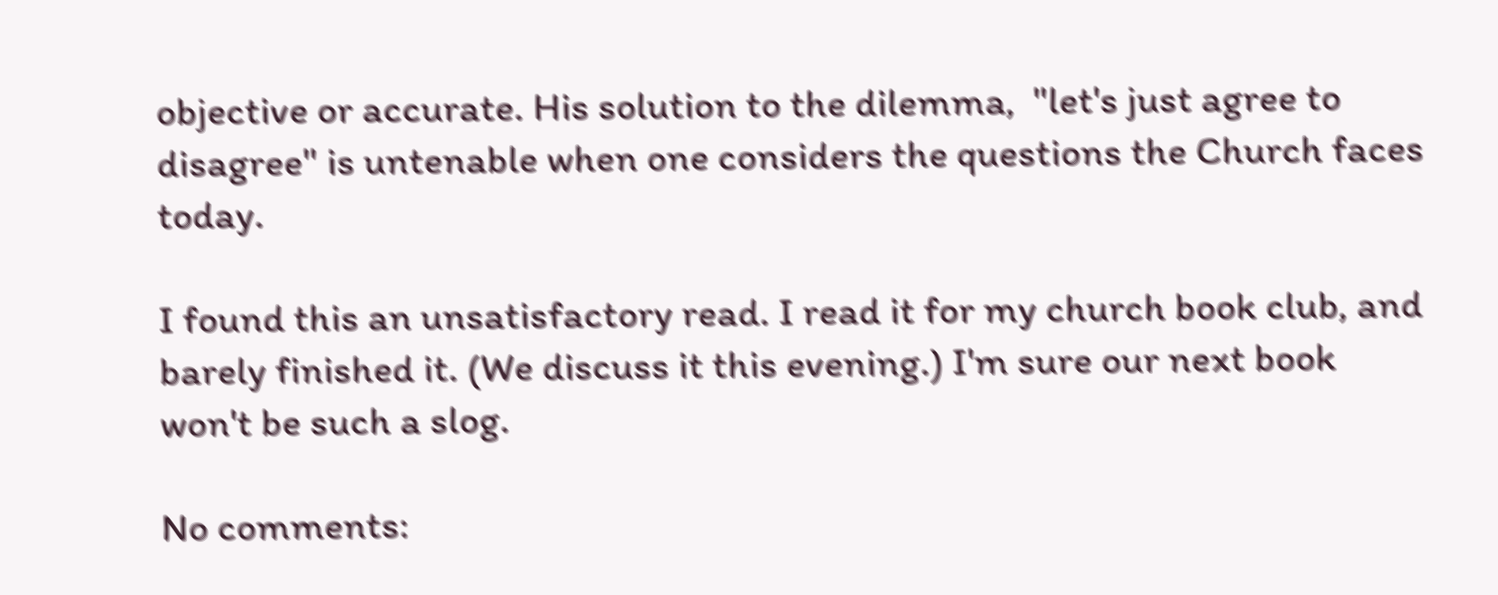objective or accurate. His solution to the dilemma,  "let's just agree to disagree" is untenable when one considers the questions the Church faces today.

I found this an unsatisfactory read. I read it for my church book club, and barely finished it. (We discuss it this evening.) I'm sure our next book won't be such a slog.

No comments: